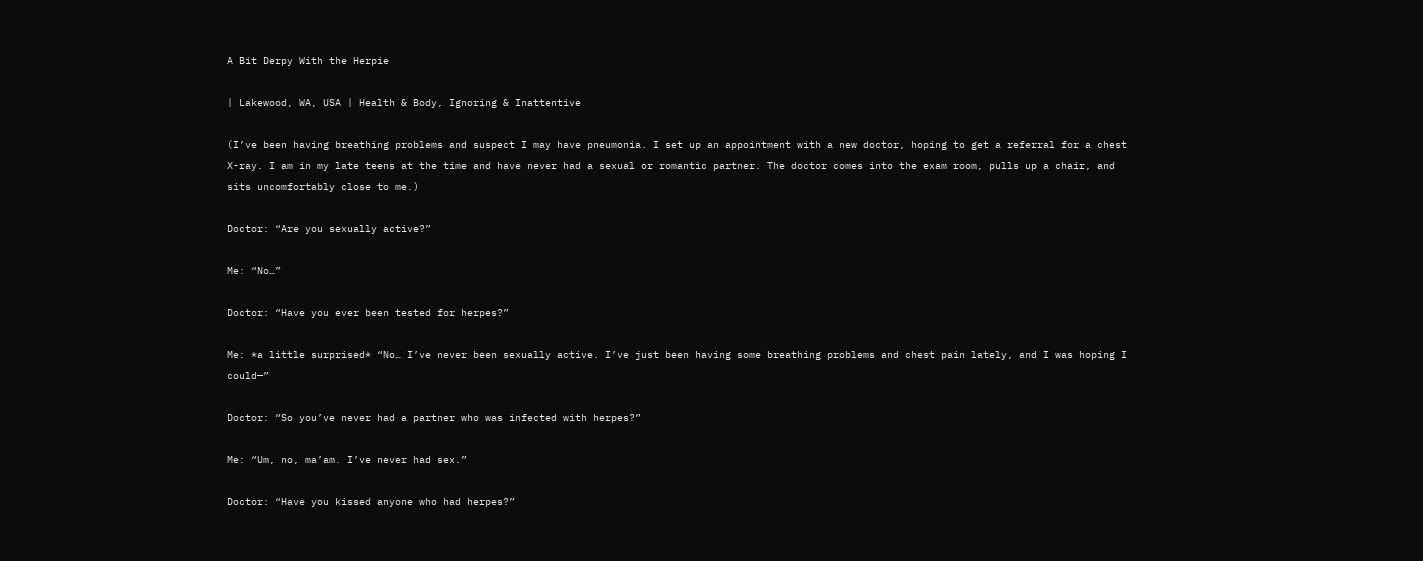A Bit Derpy With the Herpie

| Lakewood, WA, USA | Health & Body, Ignoring & Inattentive

(I’ve been having breathing problems and suspect I may have pneumonia. I set up an appointment with a new doctor, hoping to get a referral for a chest X-ray. I am in my late teens at the time and have never had a sexual or romantic partner. The doctor comes into the exam room, pulls up a chair, and sits uncomfortably close to me.)

Doctor: “Are you sexually active?”

Me: “No…”

Doctor: “Have you ever been tested for herpes?”

Me: *a little surprised* “No… I’ve never been sexually active. I’ve just been having some breathing problems and chest pain lately, and I was hoping I could—”

Doctor: “So you’ve never had a partner who was infected with herpes?”

Me: “Um, no, ma’am. I’ve never had sex.”

Doctor: “Have you kissed anyone who had herpes?”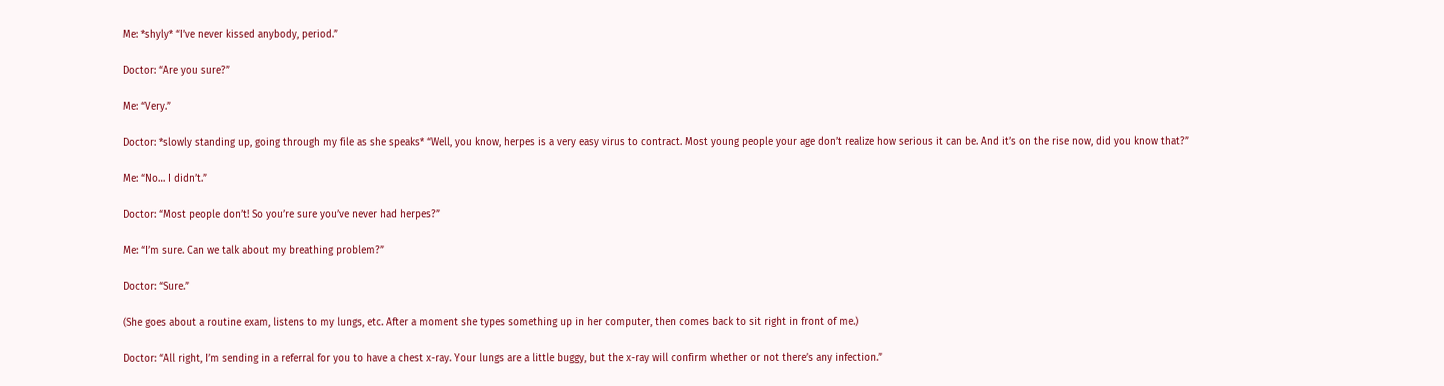Me: *shyly* “I’ve never kissed anybody, period.”

Doctor: “Are you sure?”

Me: “Very.”

Doctor: *slowly standing up, going through my file as she speaks* “Well, you know, herpes is a very easy virus to contract. Most young people your age don’t realize how serious it can be. And it’s on the rise now, did you know that?”

Me: “No… I didn’t.”

Doctor: “Most people don’t! So you’re sure you’ve never had herpes?”

Me: “I’m sure. Can we talk about my breathing problem?”

Doctor: “Sure.”

(She goes about a routine exam, listens to my lungs, etc. After a moment she types something up in her computer, then comes back to sit right in front of me.)

Doctor: “All right, I’m sending in a referral for you to have a chest x-ray. Your lungs are a little buggy, but the x-ray will confirm whether or not there’s any infection.”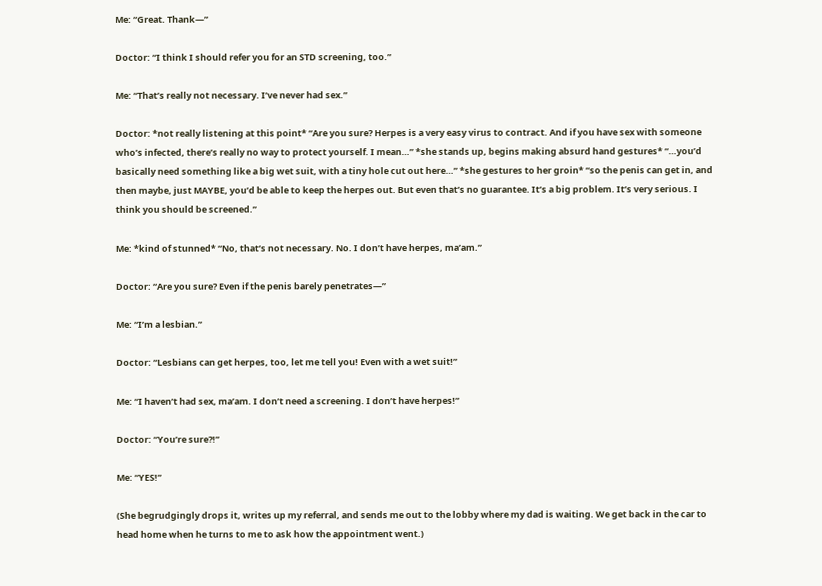Me: “Great. Thank—”

Doctor: “I think I should refer you for an STD screening, too.”

Me: “That’s really not necessary. I’ve never had sex.”

Doctor: *not really listening at this point* “Are you sure? Herpes is a very easy virus to contract. And if you have sex with someone who’s infected, there’s really no way to protect yourself. I mean…” *she stands up, begins making absurd hand gestures* “…you’d basically need something like a big wet suit, with a tiny hole cut out here…” *she gestures to her groin* “so the penis can get in, and then maybe, just MAYBE, you’d be able to keep the herpes out. But even that’s no guarantee. It’s a big problem. It’s very serious. I think you should be screened.”

Me: *kind of stunned* “No, that’s not necessary. No. I don’t have herpes, ma’am.”

Doctor: “Are you sure? Even if the penis barely penetrates—”

Me: “I’m a lesbian.”

Doctor: “Lesbians can get herpes, too, let me tell you! Even with a wet suit!”

Me: “I haven’t had sex, ma’am. I don’t need a screening. I don’t have herpes!”

Doctor: “You’re sure?!”

Me: “YES!”

(She begrudgingly drops it, writes up my referral, and sends me out to the lobby where my dad is waiting. We get back in the car to head home when he turns to me to ask how the appointment went.)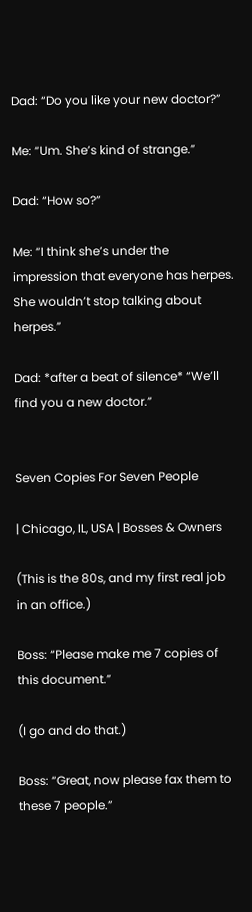Dad: “Do you like your new doctor?”

Me: “Um. She’s kind of strange.”

Dad: “How so?”

Me: “I think she’s under the impression that everyone has herpes. She wouldn’t stop talking about herpes.”

Dad: *after a beat of silence* “We’ll find you a new doctor.”


Seven Copies For Seven People

| Chicago, IL, USA | Bosses & Owners

(This is the 80s, and my first real job in an office.)

Boss: “Please make me 7 copies of this document.”

(I go and do that.)

Boss: “Great, now please fax them to these 7 people.”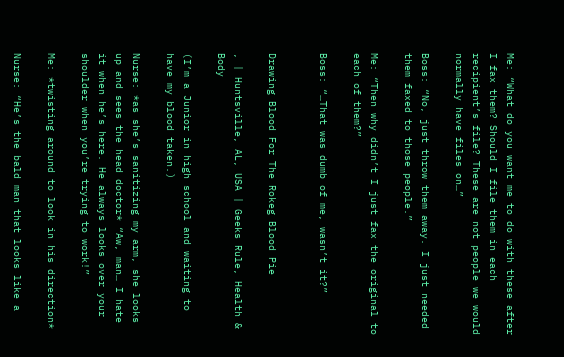Me: “What do you want me to do with these after I fax them? Should I file them in each recipient’s file? These are not people we would normally have files on…”

Boss: “No, just throw them away. I just needed them faxed to those people.”

Me: “Then why didn’t I just fax the original to each of them?”

Boss: “…That was dumb of me, wasn’t it?”


Drawing Blood For The Rokeg Blood Pie

, | Huntsville, AL, USA | Geeks Rule, Health & Body

(I’m a Junior in high school and waiting to have my blood taken.)

Nurse: *as she’s sanitizing my arm, she looks up and sees the head doctor* “Aw, man… I hate it when he’s here. He always looks over your shoulder when you’re trying to work!”

Me: *twisting around to look in his direction*

Nurse: “He’s the bald man that looks like a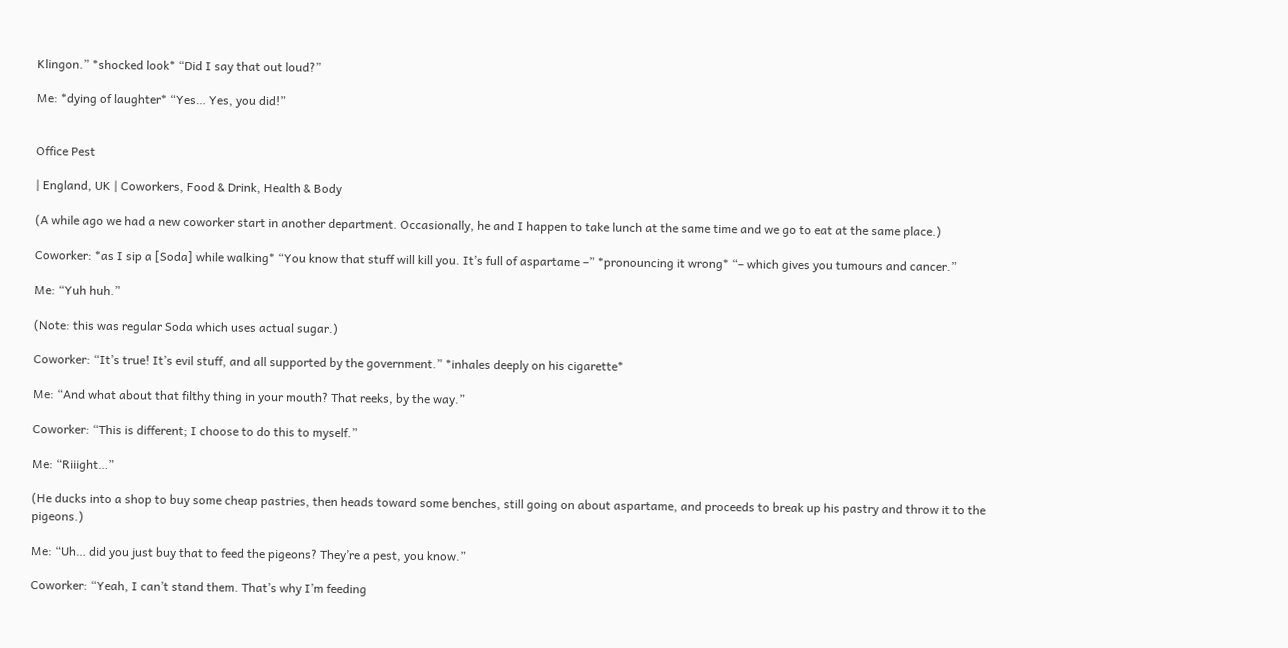Klingon.” *shocked look* “Did I say that out loud?”

Me: *dying of laughter* “Yes… Yes, you did!”


Office Pest

| England, UK | Coworkers, Food & Drink, Health & Body

(A while ago we had a new coworker start in another department. Occasionally, he and I happen to take lunch at the same time and we go to eat at the same place.)

Coworker: *as I sip a [Soda] while walking* “You know that stuff will kill you. It’s full of aspartame –” *pronouncing it wrong* “– which gives you tumours and cancer.”

Me: “Yuh huh.”

(Note: this was regular Soda which uses actual sugar.)

Coworker: “It’s true! It’s evil stuff, and all supported by the government.” *inhales deeply on his cigarette*

Me: “And what about that filthy thing in your mouth? That reeks, by the way.”

Coworker: “This is different; I choose to do this to myself.”

Me: “Riiight…”

(He ducks into a shop to buy some cheap pastries, then heads toward some benches, still going on about aspartame, and proceeds to break up his pastry and throw it to the pigeons.)

Me: “Uh… did you just buy that to feed the pigeons? They’re a pest, you know.”

Coworker: “Yeah, I can’t stand them. That’s why I’m feeding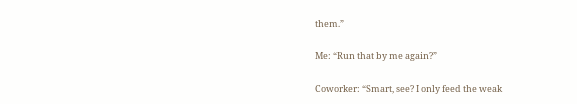them.”

Me: “Run that by me again?”

Coworker: “Smart, see? I only feed the weak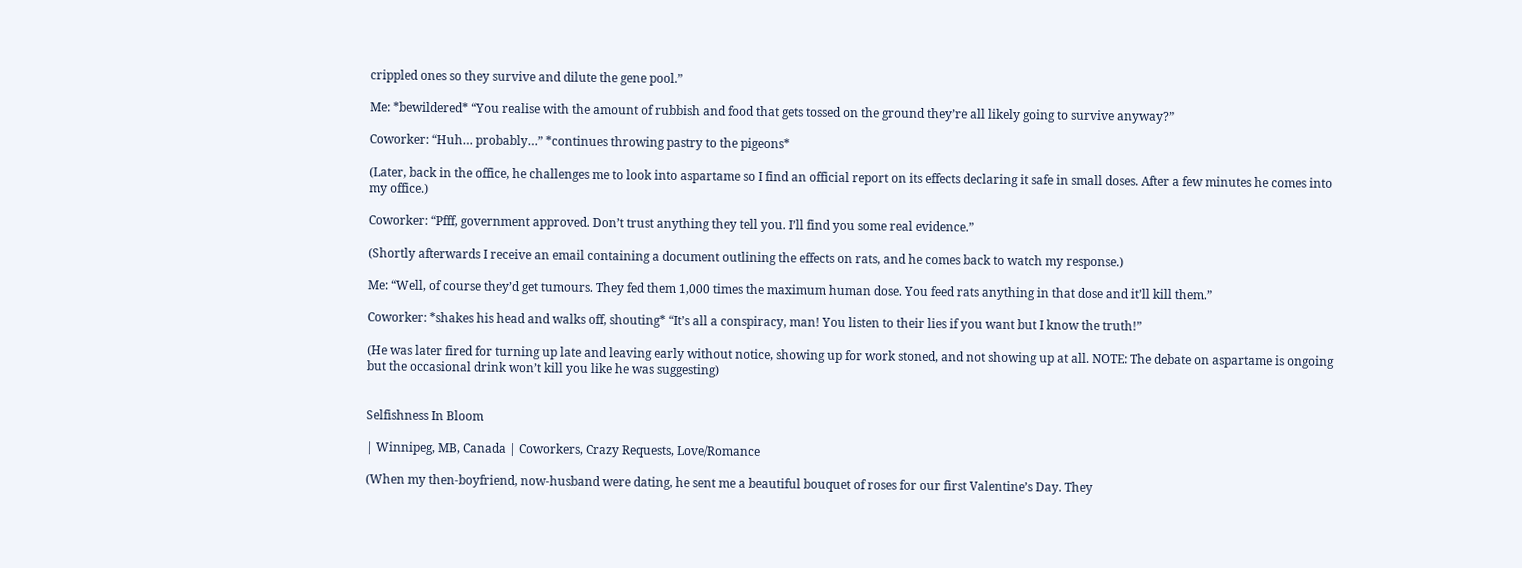crippled ones so they survive and dilute the gene pool.”

Me: *bewildered* “You realise with the amount of rubbish and food that gets tossed on the ground they’re all likely going to survive anyway?”

Coworker: “Huh… probably…” *continues throwing pastry to the pigeons*

(Later, back in the office, he challenges me to look into aspartame so I find an official report on its effects declaring it safe in small doses. After a few minutes he comes into my office.)

Coworker: “Pfff, government approved. Don’t trust anything they tell you. I’ll find you some real evidence.”

(Shortly afterwards I receive an email containing a document outlining the effects on rats, and he comes back to watch my response.)

Me: “Well, of course they’d get tumours. They fed them 1,000 times the maximum human dose. You feed rats anything in that dose and it’ll kill them.”

Coworker: *shakes his head and walks off, shouting* “It’s all a conspiracy, man! You listen to their lies if you want but I know the truth!”

(He was later fired for turning up late and leaving early without notice, showing up for work stoned, and not showing up at all. NOTE: The debate on aspartame is ongoing but the occasional drink won’t kill you like he was suggesting)


Selfishness In Bloom

| Winnipeg, MB, Canada | Coworkers, Crazy Requests, Love/Romance

(When my then-boyfriend, now-husband were dating, he sent me a beautiful bouquet of roses for our first Valentine’s Day. They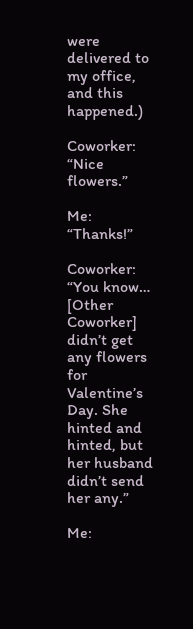were delivered to my office, and this happened.)

Coworker: “Nice flowers.”

Me: “Thanks!”

Coworker: “You know… [Other Coworker] didn’t get any flowers for Valentine’s Day. She hinted and hinted, but her husband didn’t send her any.”

Me: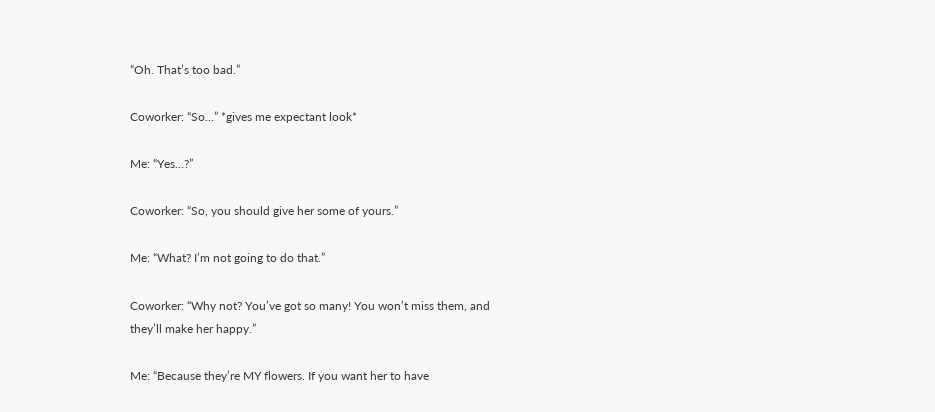“Oh. That’s too bad.”

Coworker: “So…” *gives me expectant look*

Me: “Yes…?”

Coworker: “So, you should give her some of yours.”

Me: “What? I’m not going to do that.”

Coworker: “Why not? You’ve got so many! You won’t miss them, and they’ll make her happy.”

Me: “Because they’re MY flowers. If you want her to have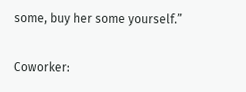some, buy her some yourself.”

Coworker: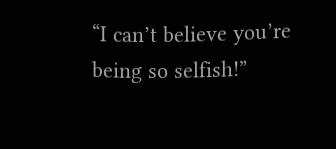“I can’t believe you’re being so selfish!”